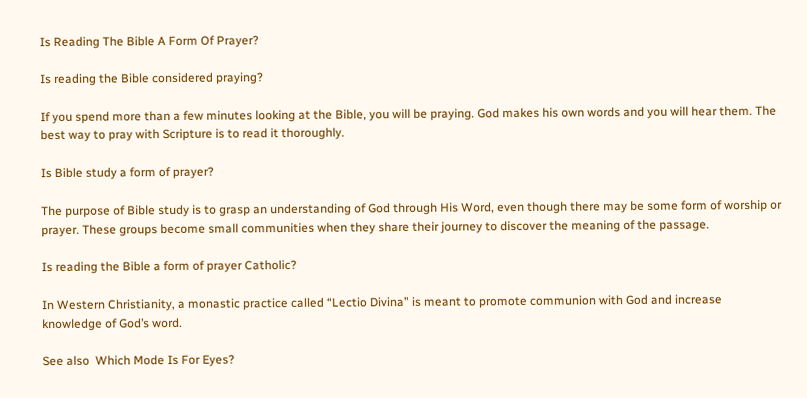Is Reading The Bible A Form Of Prayer?

Is reading the Bible considered praying?

If you spend more than a few minutes looking at the Bible, you will be praying. God makes his own words and you will hear them. The best way to pray with Scripture is to read it thoroughly.

Is Bible study a form of prayer?

The purpose of Bible study is to grasp an understanding of God through His Word, even though there may be some form of worship or prayer. These groups become small communities when they share their journey to discover the meaning of the passage.

Is reading the Bible a form of prayer Catholic?

In Western Christianity, a monastic practice called “Lectio Divina” is meant to promote communion with God and increase knowledge of God’s word.

See also  Which Mode Is For Eyes?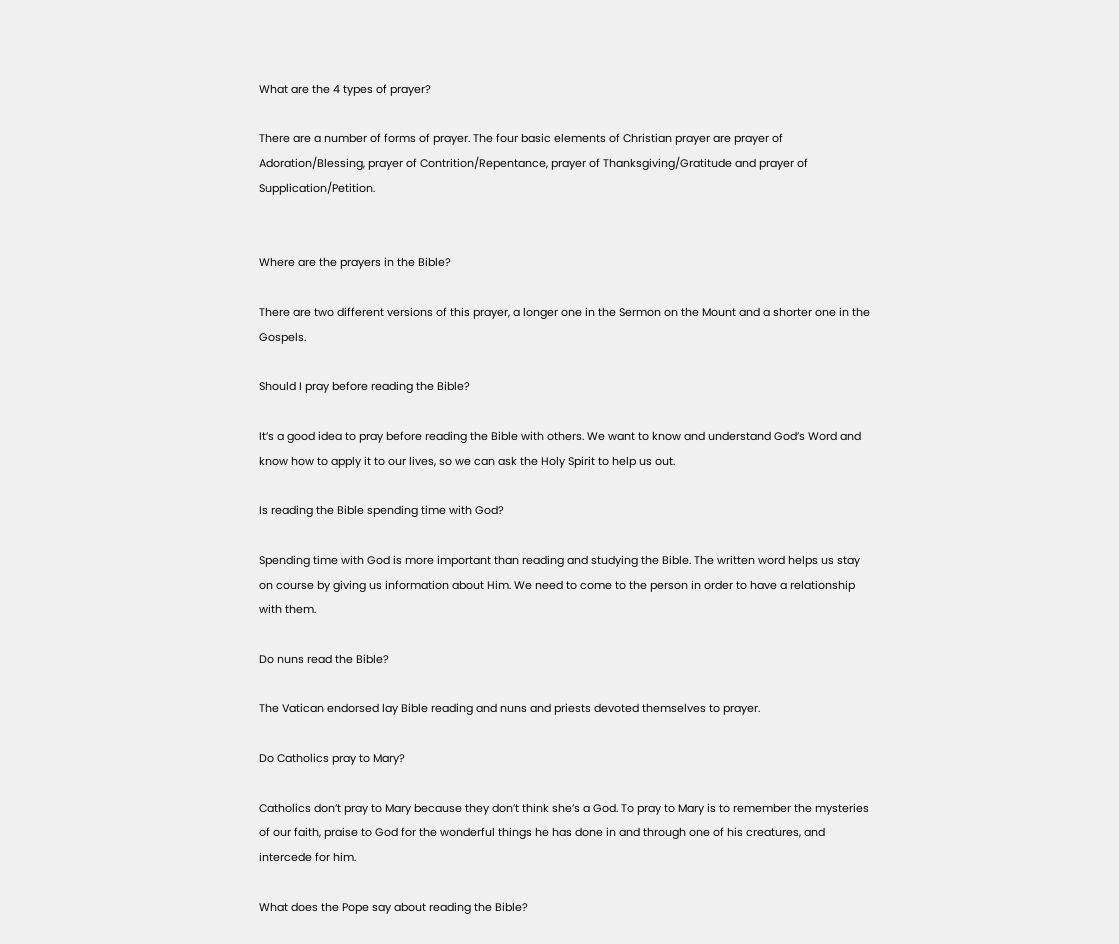What are the 4 types of prayer?

There are a number of forms of prayer. The four basic elements of Christian prayer are prayer of Adoration/Blessing, prayer of Contrition/Repentance, prayer of Thanksgiving/Gratitude and prayer of Supplication/Petition.


Where are the prayers in the Bible?

There are two different versions of this prayer, a longer one in the Sermon on the Mount and a shorter one in the Gospels.

Should I pray before reading the Bible?

It’s a good idea to pray before reading the Bible with others. We want to know and understand God’s Word and know how to apply it to our lives, so we can ask the Holy Spirit to help us out.

Is reading the Bible spending time with God?

Spending time with God is more important than reading and studying the Bible. The written word helps us stay on course by giving us information about Him. We need to come to the person in order to have a relationship with them.

Do nuns read the Bible?

The Vatican endorsed lay Bible reading and nuns and priests devoted themselves to prayer.

Do Catholics pray to Mary?

Catholics don’t pray to Mary because they don’t think she’s a God. To pray to Mary is to remember the mysteries of our faith, praise to God for the wonderful things he has done in and through one of his creatures, and intercede for him.

What does the Pope say about reading the Bible?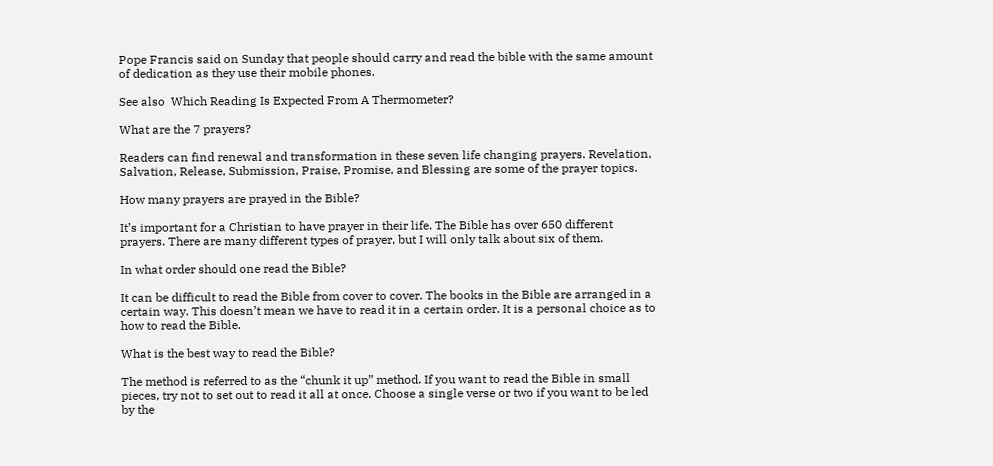Pope Francis said on Sunday that people should carry and read the bible with the same amount of dedication as they use their mobile phones.

See also  Which Reading Is Expected From A Thermometer?

What are the 7 prayers?

Readers can find renewal and transformation in these seven life changing prayers. Revelation, Salvation, Release, Submission, Praise, Promise, and Blessing are some of the prayer topics.

How many prayers are prayed in the Bible?

It’s important for a Christian to have prayer in their life. The Bible has over 650 different prayers. There are many different types of prayer, but I will only talk about six of them.

In what order should one read the Bible?

It can be difficult to read the Bible from cover to cover. The books in the Bible are arranged in a certain way. This doesn’t mean we have to read it in a certain order. It is a personal choice as to how to read the Bible.

What is the best way to read the Bible?

The method is referred to as the “chunk it up” method. If you want to read the Bible in small pieces, try not to set out to read it all at once. Choose a single verse or two if you want to be led by the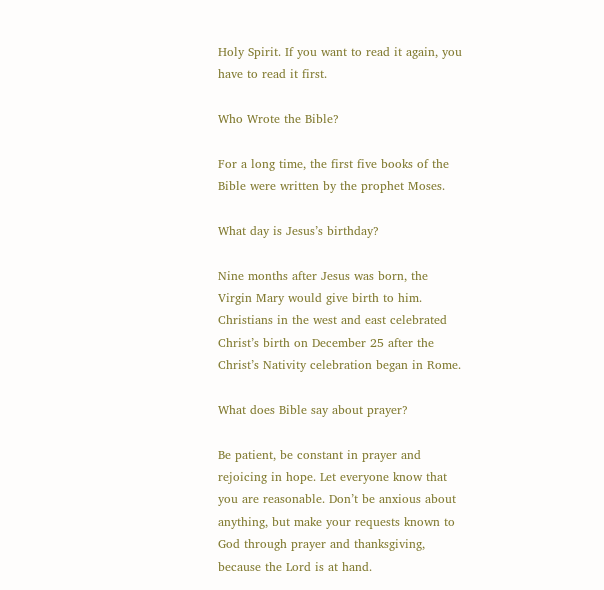Holy Spirit. If you want to read it again, you have to read it first.

Who Wrote the Bible?

For a long time, the first five books of the Bible were written by the prophet Moses.

What day is Jesus’s birthday?

Nine months after Jesus was born, the Virgin Mary would give birth to him. Christians in the west and east celebrated Christ’s birth on December 25 after the Christ’s Nativity celebration began in Rome.

What does Bible say about prayer?

Be patient, be constant in prayer and rejoicing in hope. Let everyone know that you are reasonable. Don’t be anxious about anything, but make your requests known to God through prayer and thanksgiving, because the Lord is at hand.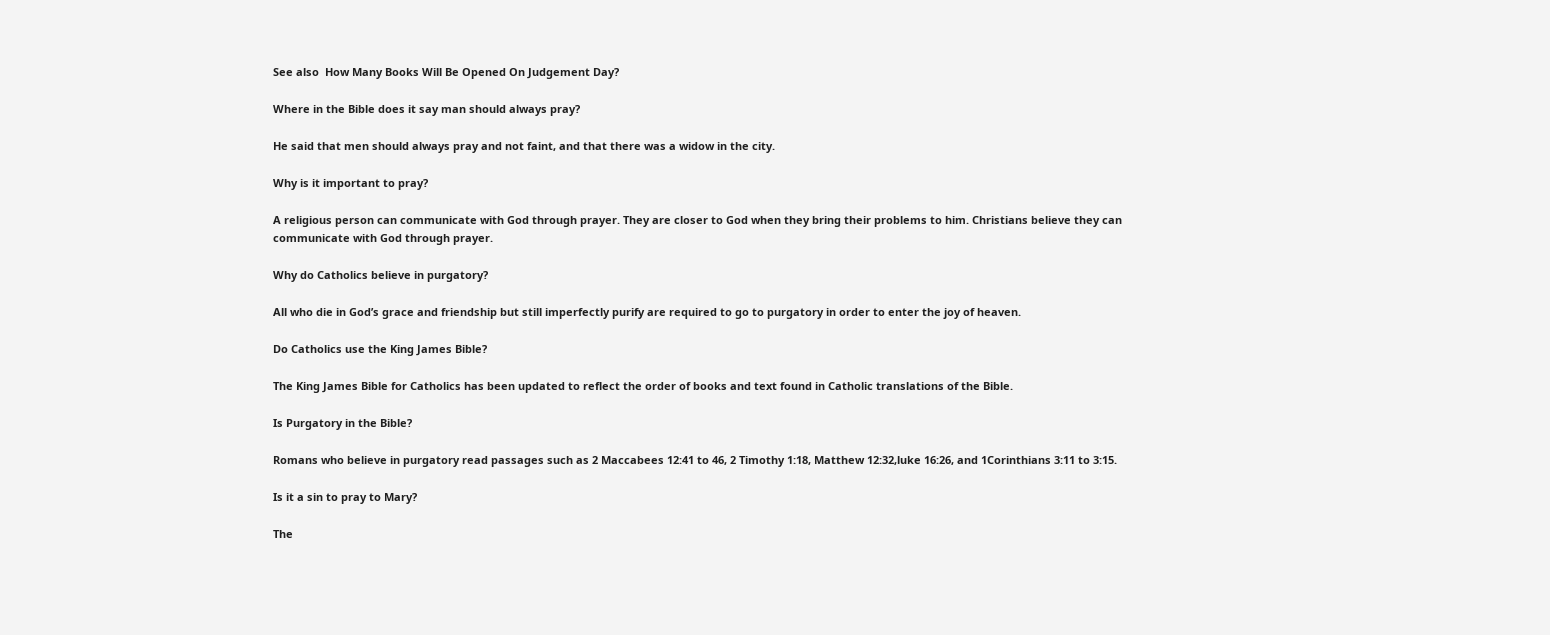See also  How Many Books Will Be Opened On Judgement Day?

Where in the Bible does it say man should always pray?

He said that men should always pray and not faint, and that there was a widow in the city.

Why is it important to pray?

A religious person can communicate with God through prayer. They are closer to God when they bring their problems to him. Christians believe they can communicate with God through prayer.

Why do Catholics believe in purgatory?

All who die in God’s grace and friendship but still imperfectly purify are required to go to purgatory in order to enter the joy of heaven.

Do Catholics use the King James Bible?

The King James Bible for Catholics has been updated to reflect the order of books and text found in Catholic translations of the Bible.

Is Purgatory in the Bible?

Romans who believe in purgatory read passages such as 2 Maccabees 12:41 to 46, 2 Timothy 1:18, Matthew 12:32,luke 16:26, and 1Corinthians 3:11 to 3:15.

Is it a sin to pray to Mary?

The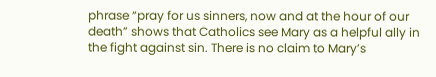phrase “pray for us sinners, now and at the hour of our death” shows that Catholics see Mary as a helpful ally in the fight against sin. There is no claim to Mary’s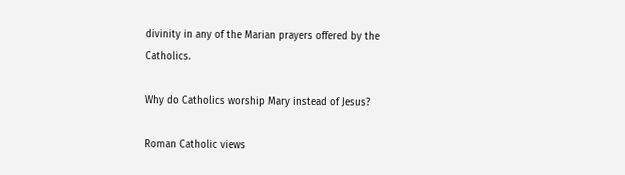divinity in any of the Marian prayers offered by the Catholics.

Why do Catholics worship Mary instead of Jesus?

Roman Catholic views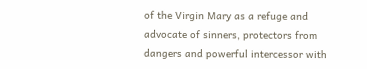of the Virgin Mary as a refuge and advocate of sinners, protectors from dangers and powerful intercessor with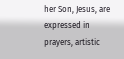her Son, Jesus, are expressed in prayers, artistic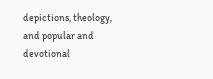depictions, theology, and popular and devotional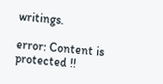writings.

error: Content is protected !!